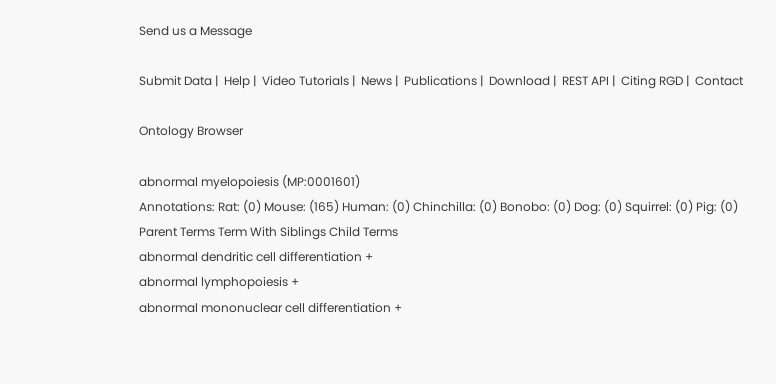Send us a Message

Submit Data |  Help |  Video Tutorials |  News |  Publications |  Download |  REST API |  Citing RGD |  Contact

Ontology Browser

abnormal myelopoiesis (MP:0001601)
Annotations: Rat: (0) Mouse: (165) Human: (0) Chinchilla: (0) Bonobo: (0) Dog: (0) Squirrel: (0) Pig: (0)
Parent Terms Term With Siblings Child Terms
abnormal dendritic cell differentiation +
abnormal lymphopoiesis +
abnormal mononuclear cell differentiation +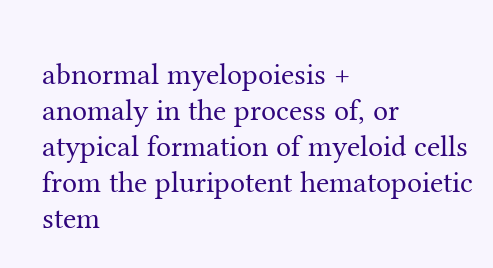abnormal myelopoiesis +
anomaly in the process of, or atypical formation of myeloid cells from the pluripotent hematopoietic stem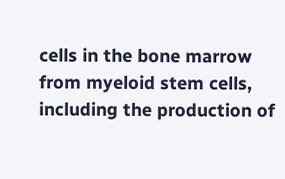cells in the bone marrow from myeloid stem cells, including the production of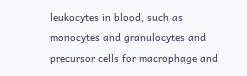leukocytes in blood, such as monocytes and granulocytes and precursor cells for macrophage and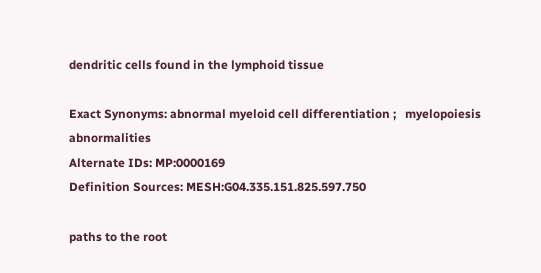dendritic cells found in the lymphoid tissue

Exact Synonyms: abnormal myeloid cell differentiation ;   myelopoiesis abnormalities
Alternate IDs: MP:0000169
Definition Sources: MESH:G04.335.151.825.597.750

paths to the root